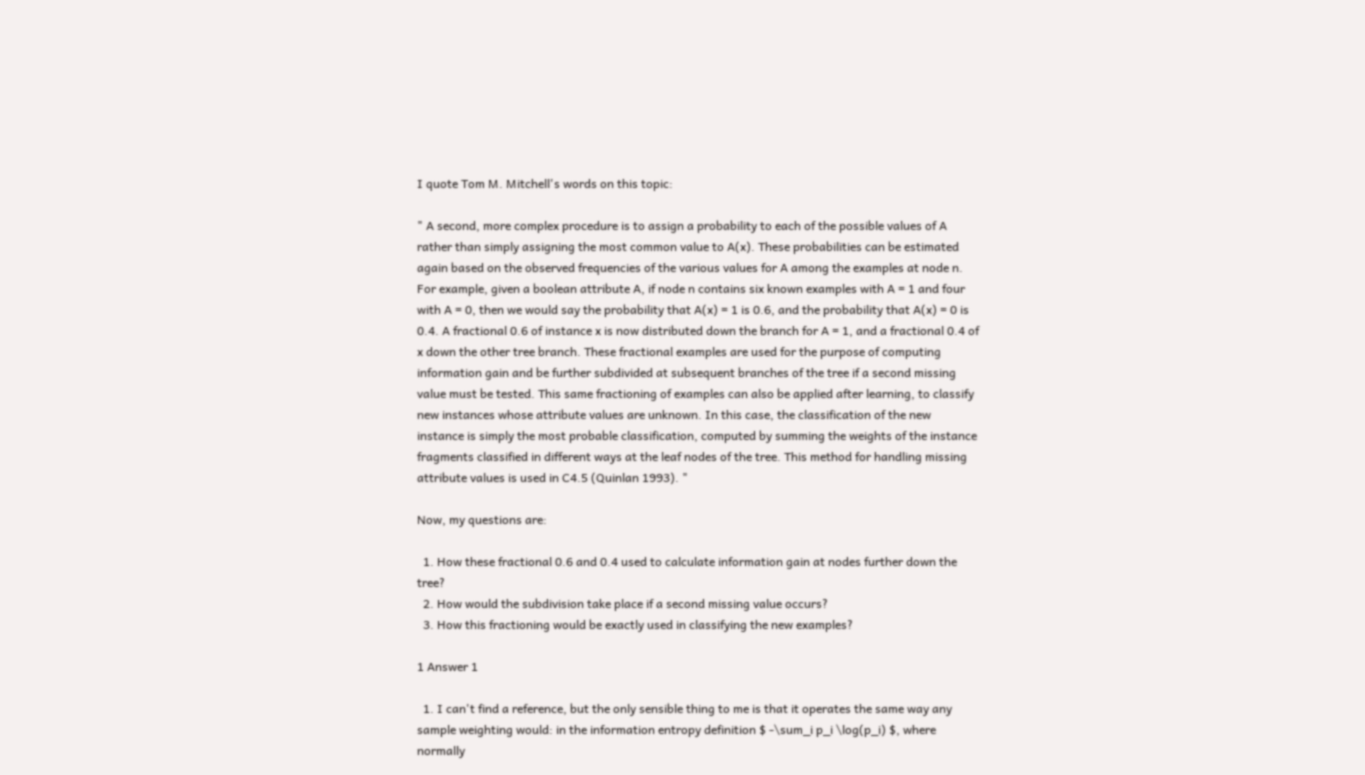I quote Tom M. Mitchell's words on this topic:

" A second, more complex procedure is to assign a probability to each of the possible values of A rather than simply assigning the most common value to A(x). These probabilities can be estimated again based on the observed frequencies of the various values for A among the examples at node n. For example, given a boolean attribute A, if node n contains six known examples with A = 1 and four with A = 0, then we would say the probability that A(x) = 1 is 0.6, and the probability that A(x) = 0 is 0.4. A fractional 0.6 of instance x is now distributed down the branch for A = 1, and a fractional 0.4 of x down the other tree branch. These fractional examples are used for the purpose of computing information gain and be further subdivided at subsequent branches of the tree if a second missing value must be tested. This same fractioning of examples can also be applied after learning, to classify new instances whose attribute values are unknown. In this case, the classification of the new instance is simply the most probable classification, computed by summing the weights of the instance fragments classified in different ways at the leaf nodes of the tree. This method for handling missing attribute values is used in C4.5 (Quinlan 1993). "

Now, my questions are:

  1. How these fractional 0.6 and 0.4 used to calculate information gain at nodes further down the tree?
  2. How would the subdivision take place if a second missing value occurs?
  3. How this fractioning would be exactly used in classifying the new examples?

1 Answer 1

  1. I can't find a reference, but the only sensible thing to me is that it operates the same way any sample weighting would: in the information entropy definition $ -\sum_i p_i \log(p_i) $, where normally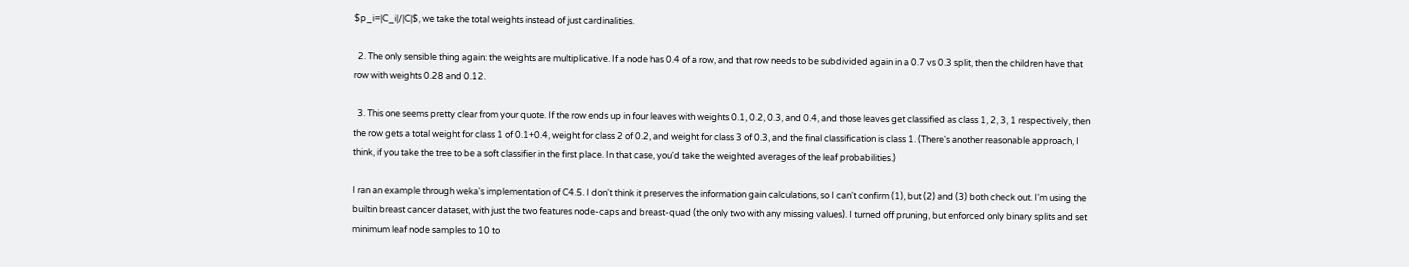$p_i=|C_i|/|C|$, we take the total weights instead of just cardinalities.

  2. The only sensible thing again: the weights are multiplicative. If a node has 0.4 of a row, and that row needs to be subdivided again in a 0.7 vs 0.3 split, then the children have that row with weights 0.28 and 0.12.

  3. This one seems pretty clear from your quote. If the row ends up in four leaves with weights 0.1, 0.2, 0.3, and 0.4, and those leaves get classified as class 1, 2, 3, 1 respectively, then the row gets a total weight for class 1 of 0.1+0.4, weight for class 2 of 0.2, and weight for class 3 of 0.3, and the final classification is class 1. (There's another reasonable approach, I think, if you take the tree to be a soft classifier in the first place. In that case, you'd take the weighted averages of the leaf probabilities.)

I ran an example through weka's implementation of C4.5. I don't think it preserves the information gain calculations, so I can't confirm (1), but (2) and (3) both check out. I'm using the builtin breast cancer dataset, with just the two features node-caps and breast-quad (the only two with any missing values). I turned off pruning, but enforced only binary splits and set minimum leaf node samples to 10 to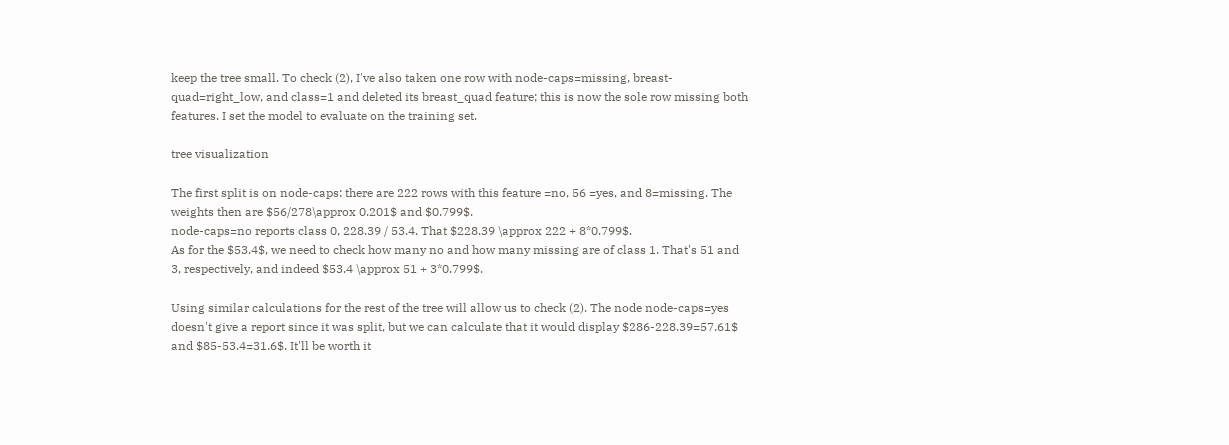keep the tree small. To check (2), I've also taken one row with node-caps=missing, breast-quad=right_low, and class=1 and deleted its breast_quad feature; this is now the sole row missing both features. I set the model to evaluate on the training set.

tree visualization

The first split is on node-caps: there are 222 rows with this feature =no, 56 =yes, and 8=missing. The weights then are $56/278\approx 0.201$ and $0.799$.
node-caps=no reports class 0, 228.39 / 53.4. That $228.39 \approx 222 + 8*0.799$.
As for the $53.4$, we need to check how many no and how many missing are of class 1. That's 51 and 3, respectively, and indeed $53.4 \approx 51 + 3*0.799$.

Using similar calculations for the rest of the tree will allow us to check (2). The node node-caps=yes doesn't give a report since it was split, but we can calculate that it would display $286-228.39=57.61$ and $85-53.4=31.6$. It'll be worth it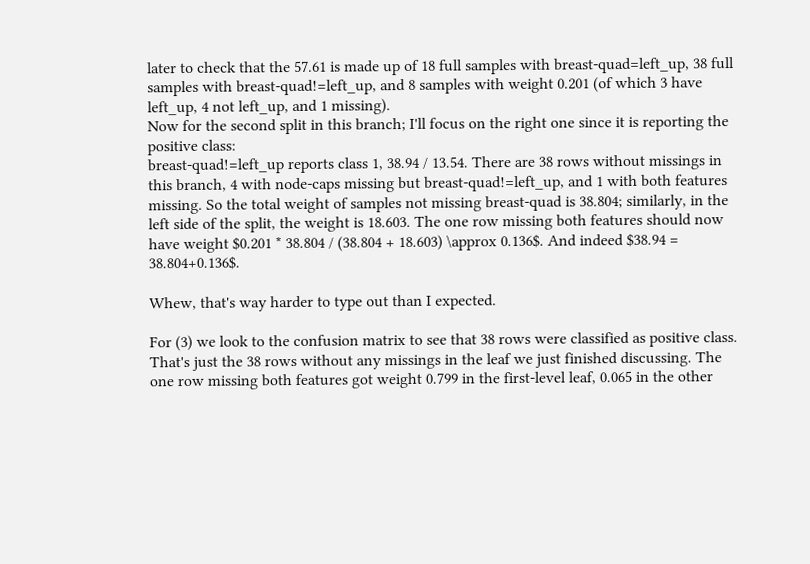later to check that the 57.61 is made up of 18 full samples with breast-quad=left_up, 38 full samples with breast-quad!=left_up, and 8 samples with weight 0.201 (of which 3 have left_up, 4 not left_up, and 1 missing).
Now for the second split in this branch; I'll focus on the right one since it is reporting the positive class:
breast-quad!=left_up reports class 1, 38.94 / 13.54. There are 38 rows without missings in this branch, 4 with node-caps missing but breast-quad!=left_up, and 1 with both features missing. So the total weight of samples not missing breast-quad is 38.804; similarly, in the left side of the split, the weight is 18.603. The one row missing both features should now have weight $0.201 * 38.804 / (38.804 + 18.603) \approx 0.136$. And indeed $38.94 = 38.804+0.136$.

Whew, that's way harder to type out than I expected.

For (3) we look to the confusion matrix to see that 38 rows were classified as positive class. That's just the 38 rows without any missings in the leaf we just finished discussing. The one row missing both features got weight 0.799 in the first-level leaf, 0.065 in the other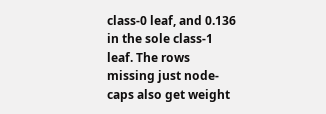class-0 leaf, and 0.136 in the sole class-1 leaf. The rows missing just node-caps also get weight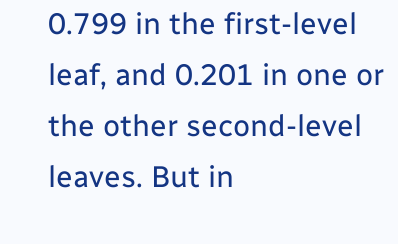0.799 in the first-level leaf, and 0.201 in one or the other second-level leaves. But in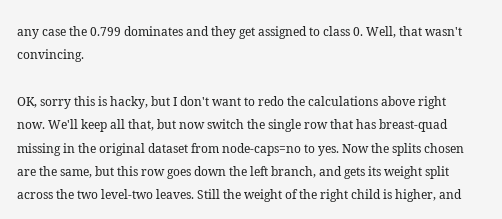any case the 0.799 dominates and they get assigned to class 0. Well, that wasn't convincing.

OK, sorry this is hacky, but I don't want to redo the calculations above right now. We'll keep all that, but now switch the single row that has breast-quad missing in the original dataset from node-caps=no to yes. Now the splits chosen are the same, but this row goes down the left branch, and gets its weight split across the two level-two leaves. Still the weight of the right child is higher, and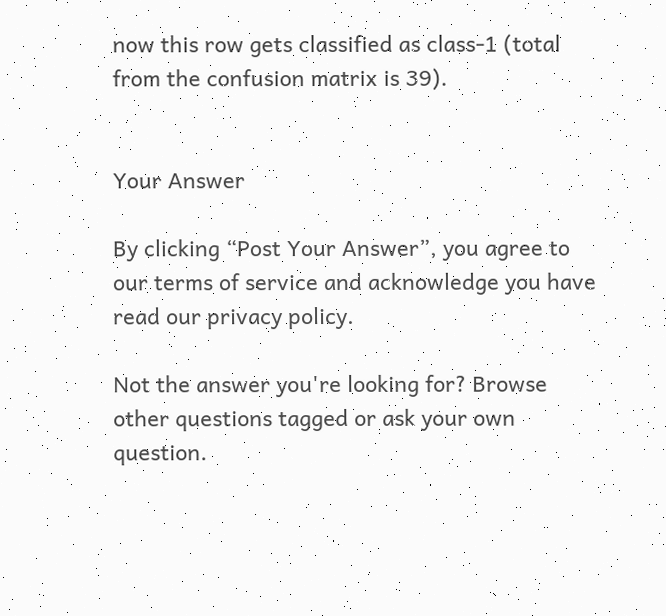now this row gets classified as class-1 (total from the confusion matrix is 39).


Your Answer

By clicking “Post Your Answer”, you agree to our terms of service and acknowledge you have read our privacy policy.

Not the answer you're looking for? Browse other questions tagged or ask your own question.